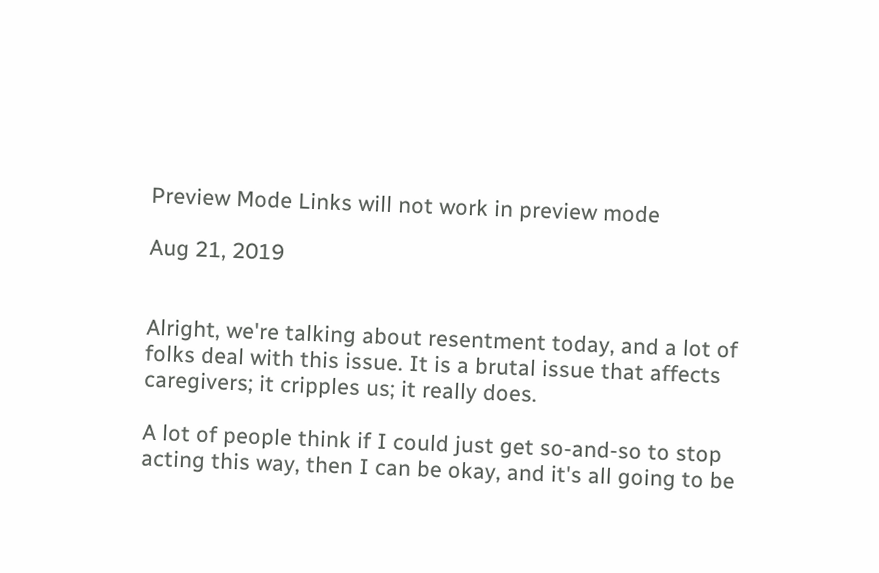Preview Mode Links will not work in preview mode

Aug 21, 2019


Alright, we're talking about resentment today, and a lot of folks deal with this issue. It is a brutal issue that affects caregivers; it cripples us; it really does.

A lot of people think if I could just get so-and-so to stop acting this way, then I can be okay, and it's all going to be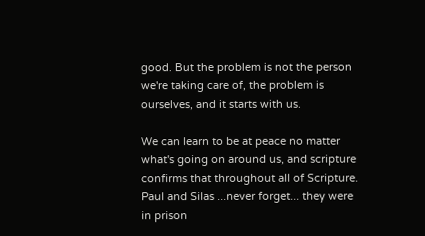good. But the problem is not the person we're taking care of, the problem is ourselves, and it starts with us.

We can learn to be at peace no matter what's going on around us, and scripture confirms that throughout all of Scripture. Paul and Silas ...never forget... they were in prison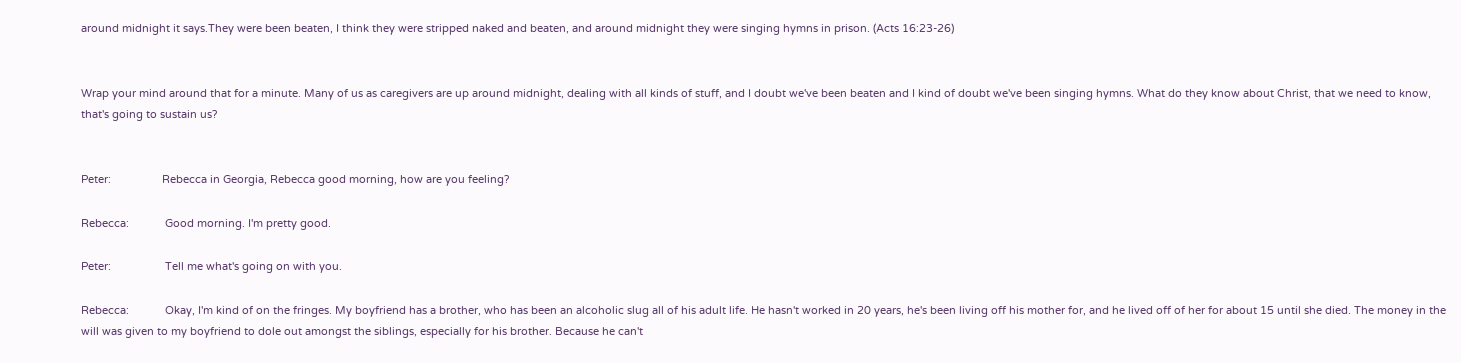around midnight it says.They were been beaten, I think they were stripped naked and beaten, and around midnight they were singing hymns in prison. (Acts 16:23-26)


Wrap your mind around that for a minute. Many of us as caregivers are up around midnight, dealing with all kinds of stuff, and I doubt we've been beaten and I kind of doubt we've been singing hymns. What do they know about Christ, that we need to know, that's going to sustain us?


Peter:                 Rebecca in Georgia, Rebecca good morning, how are you feeling?

Rebecca:            Good morning. I'm pretty good.

Peter:                  Tell me what's going on with you.

Rebecca:            Okay, I'm kind of on the fringes. My boyfriend has a brother, who has been an alcoholic slug all of his adult life. He hasn't worked in 20 years, he's been living off his mother for, and he lived off of her for about 15 until she died. The money in the will was given to my boyfriend to dole out amongst the siblings, especially for his brother. Because he can't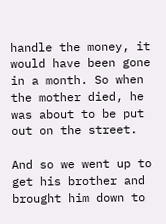handle the money, it would have been gone in a month. So when the mother died, he was about to be put out on the street.

And so we went up to get his brother and brought him down to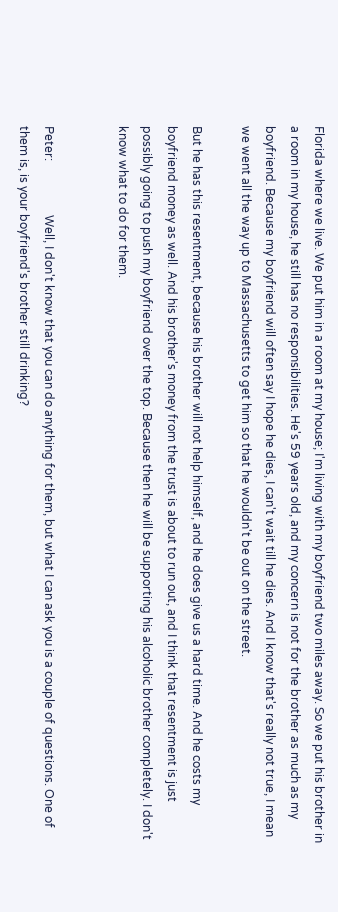Florida where we live. We put him in a room at my house; I'm living with my boyfriend two miles away. So we put his brother in a room in my house, he still has no responsibilities. He's 59 years old, and my concern is not for the brother as much as my boyfriend. Because my boyfriend will often say I hope he dies, I can't wait till he dies. And I know that's really not true, I mean we went all the way up to Massachusetts to get him so that he wouldn't be out on the street.

But he has this resentment, because his brother will not help himself, and he does give us a hard time. And he costs my boyfriend money as well. And his brother's money from the trust is about to run out, and I think that resentment is just possibly going to push my boyfriend over the top. Because then he will be supporting his alcoholic brother completely. I don't know what to do for them.


Peter:                  Well, I don't know that you can do anything for them, but what I can ask you is a couple of questions. One of them is, is your boyfriend's brother still drinking?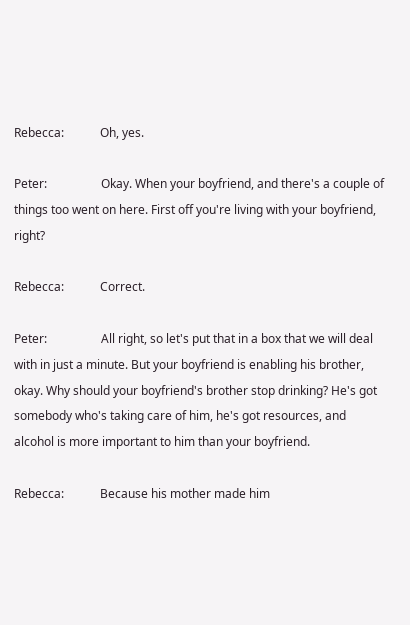Rebecca:            Oh, yes.

Peter:                  Okay. When your boyfriend, and there's a couple of things too went on here. First off you're living with your boyfriend, right?

Rebecca:            Correct.

Peter:                  All right, so let's put that in a box that we will deal with in just a minute. But your boyfriend is enabling his brother, okay. Why should your boyfriend's brother stop drinking? He's got somebody who's taking care of him, he's got resources, and alcohol is more important to him than your boyfriend.

Rebecca:            Because his mother made him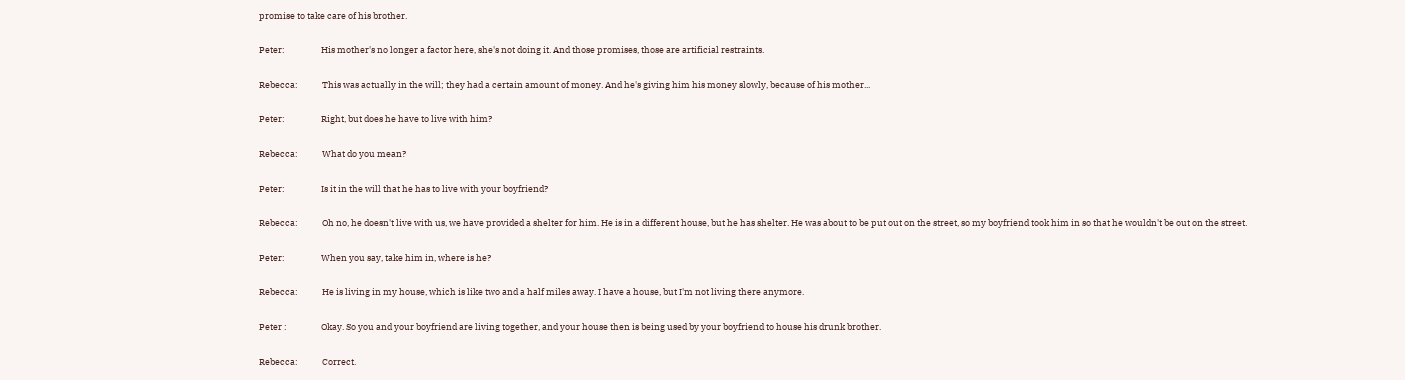promise to take care of his brother.

Peter:                  His mother's no longer a factor here, she's not doing it. And those promises, those are artificial restraints.

Rebecca:            This was actually in the will; they had a certain amount of money. And he's giving him his money slowly, because of his mother...

Peter:                  Right, but does he have to live with him?

Rebecca:            What do you mean?

Peter:                  Is it in the will that he has to live with your boyfriend?

Rebecca:            Oh no, he doesn't live with us, we have provided a shelter for him. He is in a different house, but he has shelter. He was about to be put out on the street, so my boyfriend took him in so that he wouldn't be out on the street.

Peter:                  When you say, take him in, where is he?

Rebecca:            He is living in my house, which is like two and a half miles away. I have a house, but I'm not living there anymore.

Peter :                 Okay. So you and your boyfriend are living together, and your house then is being used by your boyfriend to house his drunk brother.

Rebecca:            Correct.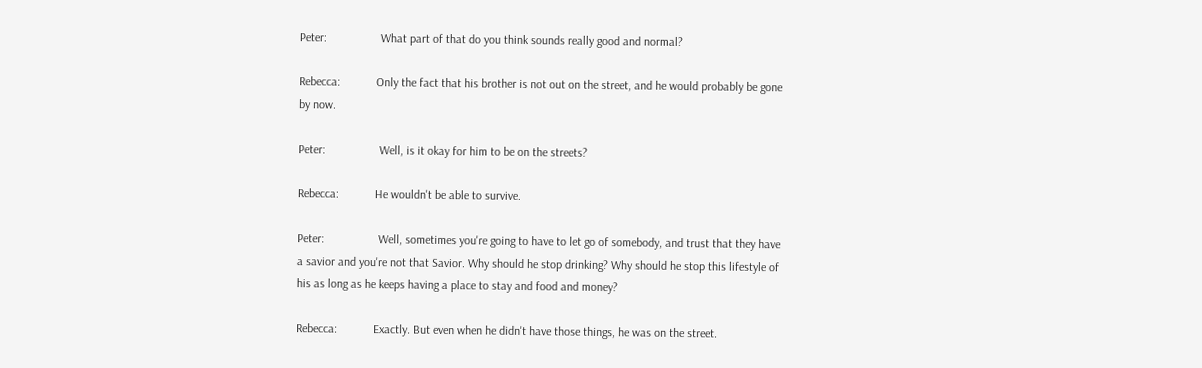Peter:                  What part of that do you think sounds really good and normal?

Rebecca:            Only the fact that his brother is not out on the street, and he would probably be gone by now.

Peter:                  Well, is it okay for him to be on the streets?

Rebecca:            He wouldn't be able to survive.

Peter:                  Well, sometimes you're going to have to let go of somebody, and trust that they have a savior and you're not that Savior. Why should he stop drinking? Why should he stop this lifestyle of his as long as he keeps having a place to stay and food and money?

Rebecca:            Exactly. But even when he didn't have those things, he was on the street.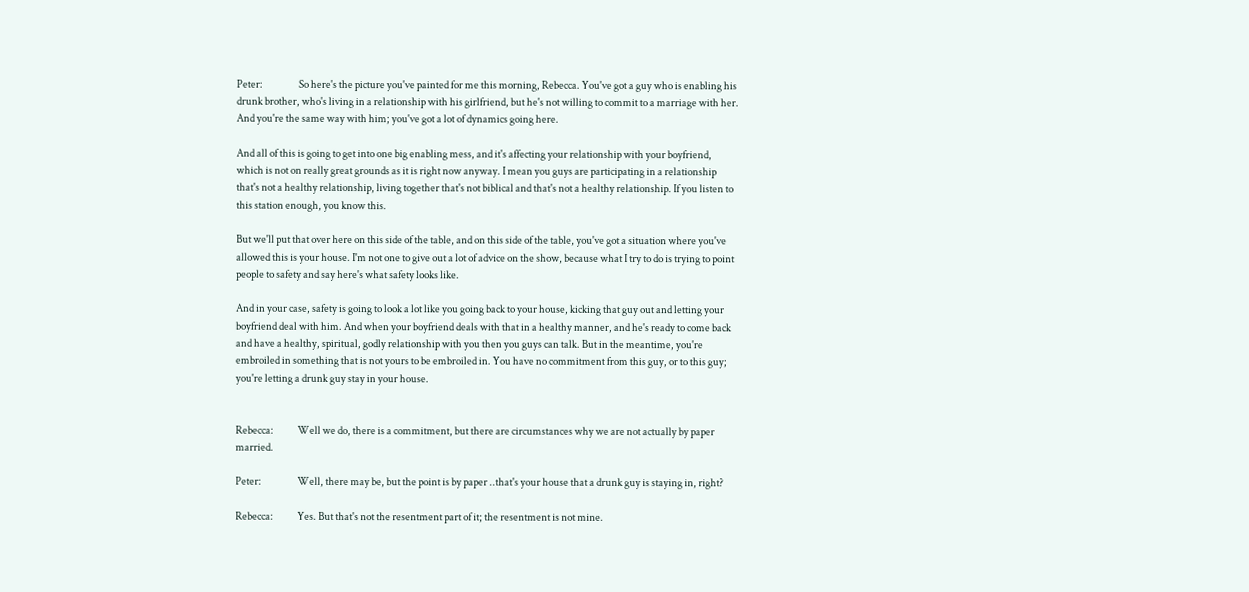Peter:                  So here's the picture you've painted for me this morning, Rebecca. You've got a guy who is enabling his drunk brother, who's living in a relationship with his girlfriend, but he's not willing to commit to a marriage with her. And you're the same way with him; you've got a lot of dynamics going here.

And all of this is going to get into one big enabling mess, and it's affecting your relationship with your boyfriend, which is not on really great grounds as it is right now anyway. I mean you guys are participating in a relationship that's not a healthy relationship, living together that's not biblical and that's not a healthy relationship. If you listen to this station enough, you know this.

But we'll put that over here on this side of the table, and on this side of the table, you've got a situation where you've allowed this is your house. I'm not one to give out a lot of advice on the show, because what I try to do is trying to point people to safety and say here's what safety looks like.

And in your case, safety is going to look a lot like you going back to your house, kicking that guy out and letting your boyfriend deal with him. And when your boyfriend deals with that in a healthy manner, and he's ready to come back and have a healthy, spiritual, godly relationship with you then you guys can talk. But in the meantime, you're embroiled in something that is not yours to be embroiled in. You have no commitment from this guy, or to this guy; you're letting a drunk guy stay in your house.


Rebecca:            Well we do, there is a commitment, but there are circumstances why we are not actually by paper married.

Peter:                  Well, there may be, but the point is by paper ..that's your house that a drunk guy is staying in, right?

Rebecca:            Yes. But that's not the resentment part of it; the resentment is not mine.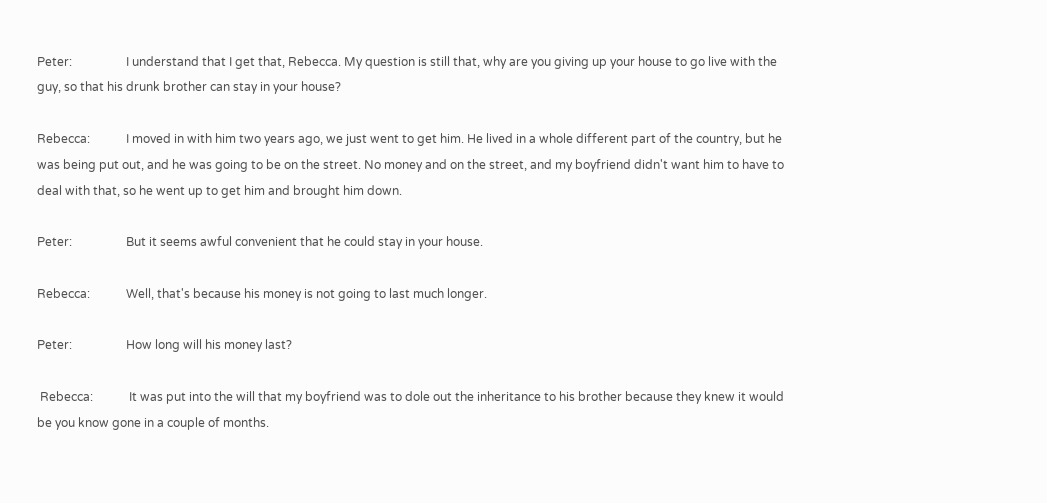Peter:                  I understand that I get that, Rebecca. My question is still that, why are you giving up your house to go live with the guy, so that his drunk brother can stay in your house?

Rebecca:            I moved in with him two years ago, we just went to get him. He lived in a whole different part of the country, but he was being put out, and he was going to be on the street. No money and on the street, and my boyfriend didn't want him to have to deal with that, so he went up to get him and brought him down.

Peter:                  But it seems awful convenient that he could stay in your house.

Rebecca:            Well, that's because his money is not going to last much longer.

Peter:                  How long will his money last?

 Rebecca:            It was put into the will that my boyfriend was to dole out the inheritance to his brother because they knew it would be you know gone in a couple of months.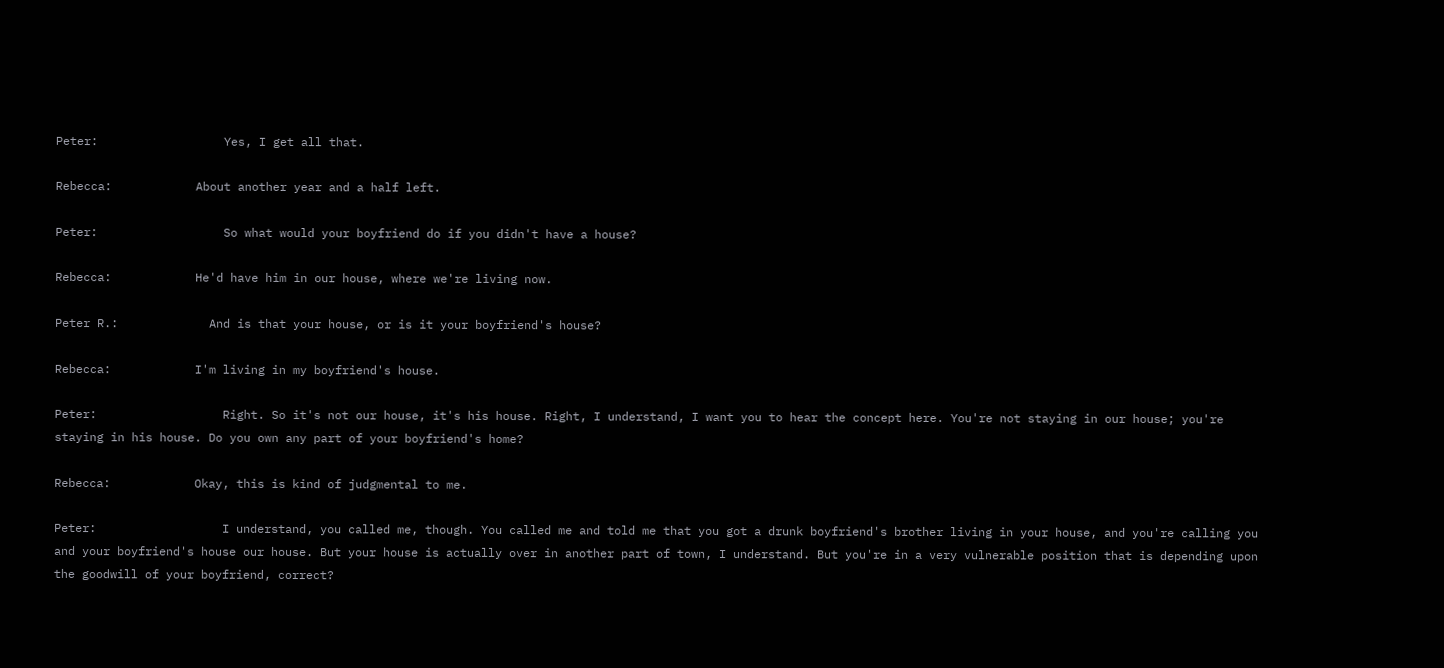Peter:                  Yes, I get all that.

Rebecca:            About another year and a half left.

Peter:                  So what would your boyfriend do if you didn't have a house?

Rebecca:            He'd have him in our house, where we're living now.

Peter R.:             And is that your house, or is it your boyfriend's house?

Rebecca:            I'm living in my boyfriend's house.

Peter:                  Right. So it's not our house, it's his house. Right, I understand, I want you to hear the concept here. You're not staying in our house; you're staying in his house. Do you own any part of your boyfriend's home?

Rebecca:            Okay, this is kind of judgmental to me.

Peter:                  I understand, you called me, though. You called me and told me that you got a drunk boyfriend's brother living in your house, and you're calling you and your boyfriend's house our house. But your house is actually over in another part of town, I understand. But you're in a very vulnerable position that is depending upon the goodwill of your boyfriend, correct?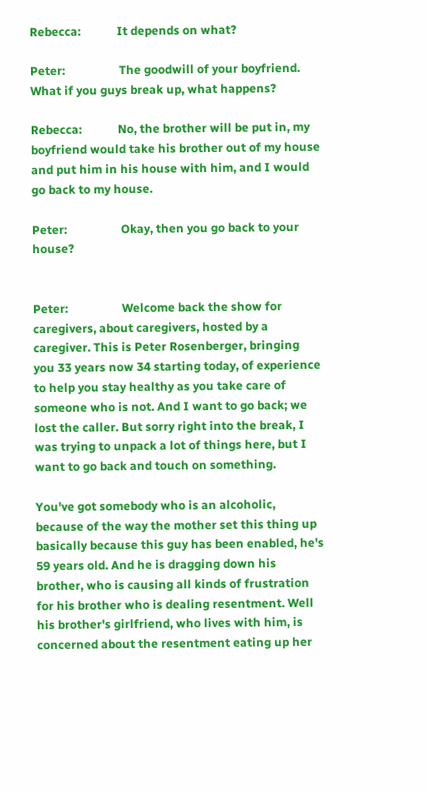Rebecca:            It depends on what?

Peter:                  The goodwill of your boyfriend. What if you guys break up, what happens?

Rebecca:            No, the brother will be put in, my boyfriend would take his brother out of my house and put him in his house with him, and I would go back to my house.

Peter:                  Okay, then you go back to your house?


Peter:                  Welcome back the show for caregivers, about caregivers, hosted by a caregiver. This is Peter Rosenberger, bringing you 33 years now 34 starting today, of experience to help you stay healthy as you take care of someone who is not. And I want to go back; we lost the caller. But sorry right into the break, I was trying to unpack a lot of things here, but I want to go back and touch on something.

You've got somebody who is an alcoholic, because of the way the mother set this thing up basically because this guy has been enabled, he's 59 years old. And he is dragging down his brother, who is causing all kinds of frustration for his brother who is dealing resentment. Well his brother's girlfriend, who lives with him, is concerned about the resentment eating up her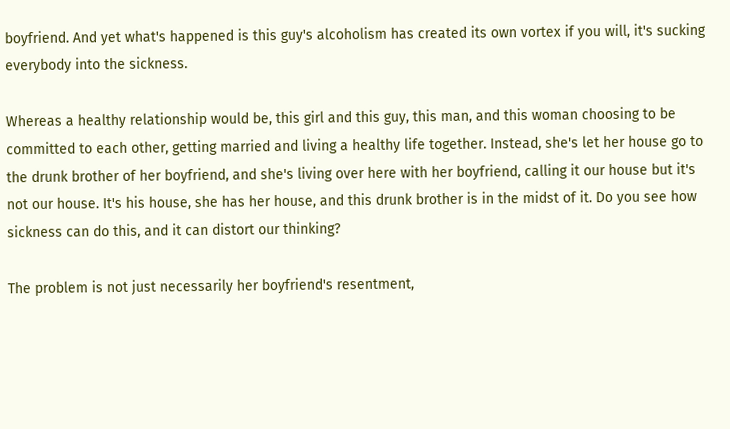boyfriend. And yet what's happened is this guy's alcoholism has created its own vortex if you will, it's sucking everybody into the sickness.

Whereas a healthy relationship would be, this girl and this guy, this man, and this woman choosing to be committed to each other, getting married and living a healthy life together. Instead, she's let her house go to the drunk brother of her boyfriend, and she's living over here with her boyfriend, calling it our house but it's not our house. It's his house, she has her house, and this drunk brother is in the midst of it. Do you see how sickness can do this, and it can distort our thinking?

The problem is not just necessarily her boyfriend's resentment,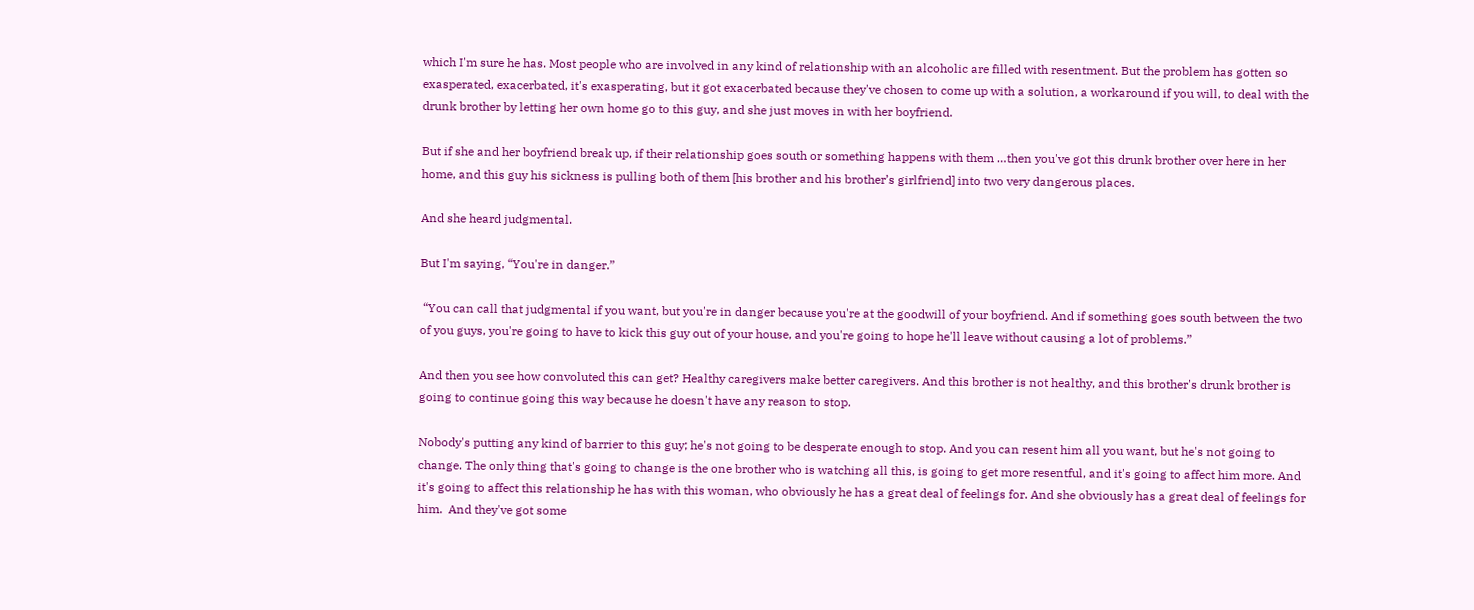which I'm sure he has. Most people who are involved in any kind of relationship with an alcoholic are filled with resentment. But the problem has gotten so exasperated, exacerbated, it's exasperating, but it got exacerbated because they've chosen to come up with a solution, a workaround if you will, to deal with the drunk brother by letting her own home go to this guy, and she just moves in with her boyfriend.

But if she and her boyfriend break up, if their relationship goes south or something happens with them …then you've got this drunk brother over here in her home, and this guy his sickness is pulling both of them [his brother and his brother’s girlfriend] into two very dangerous places.

And she heard judgmental.

But I'm saying, “You're in danger.”

 “You can call that judgmental if you want, but you're in danger because you're at the goodwill of your boyfriend. And if something goes south between the two of you guys, you're going to have to kick this guy out of your house, and you're going to hope he'll leave without causing a lot of problems.”

And then you see how convoluted this can get? Healthy caregivers make better caregivers. And this brother is not healthy, and this brother's drunk brother is going to continue going this way because he doesn't have any reason to stop.

Nobody's putting any kind of barrier to this guy; he's not going to be desperate enough to stop. And you can resent him all you want, but he's not going to change. The only thing that's going to change is the one brother who is watching all this, is going to get more resentful, and it's going to affect him more. And it's going to affect this relationship he has with this woman, who obviously he has a great deal of feelings for. And she obviously has a great deal of feelings for him.  And they've got some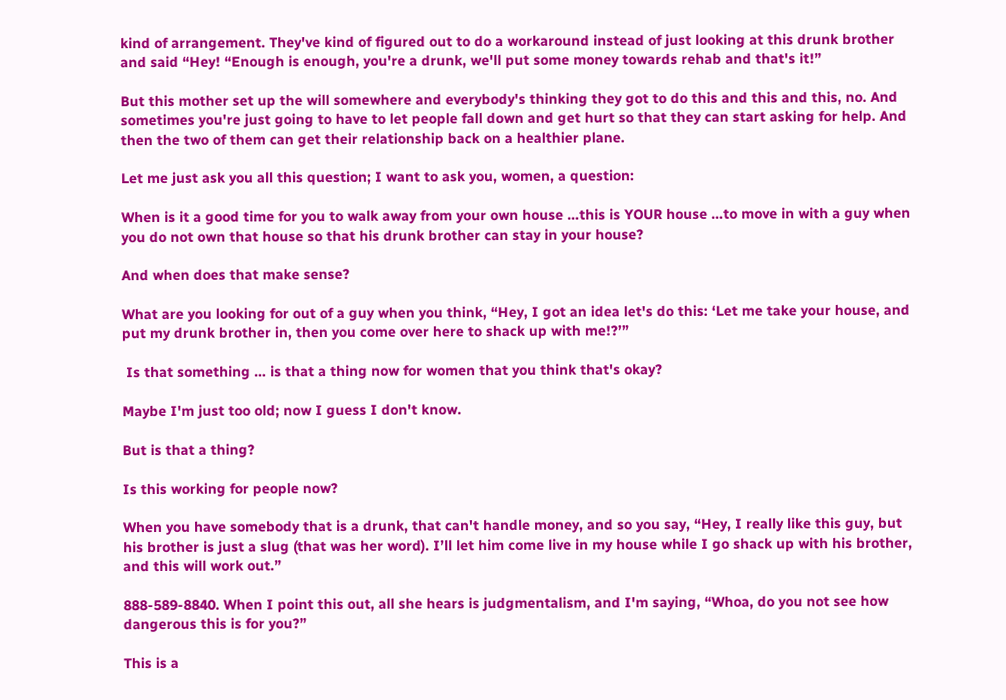kind of arrangement. They've kind of figured out to do a workaround instead of just looking at this drunk brother and said “Hey! “Enough is enough, you're a drunk, we'll put some money towards rehab and that's it!”

But this mother set up the will somewhere and everybody's thinking they got to do this and this and this, no. And sometimes you're just going to have to let people fall down and get hurt so that they can start asking for help. And then the two of them can get their relationship back on a healthier plane.

Let me just ask you all this question; I want to ask you, women, a question:

When is it a good time for you to walk away from your own house …this is YOUR house …to move in with a guy when you do not own that house so that his drunk brother can stay in your house?

And when does that make sense?

What are you looking for out of a guy when you think, “Hey, I got an idea let's do this: ‘Let me take your house, and put my drunk brother in, then you come over here to shack up with me!?’”

 Is that something … is that a thing now for women that you think that's okay?

Maybe I'm just too old; now I guess I don't know.

But is that a thing?

Is this working for people now?

When you have somebody that is a drunk, that can't handle money, and so you say, “Hey, I really like this guy, but his brother is just a slug (that was her word). I’ll let him come live in my house while I go shack up with his brother, and this will work out.”

888-589-8840. When I point this out, all she hears is judgmentalism, and I'm saying, “Whoa, do you not see how dangerous this is for you?”

This is a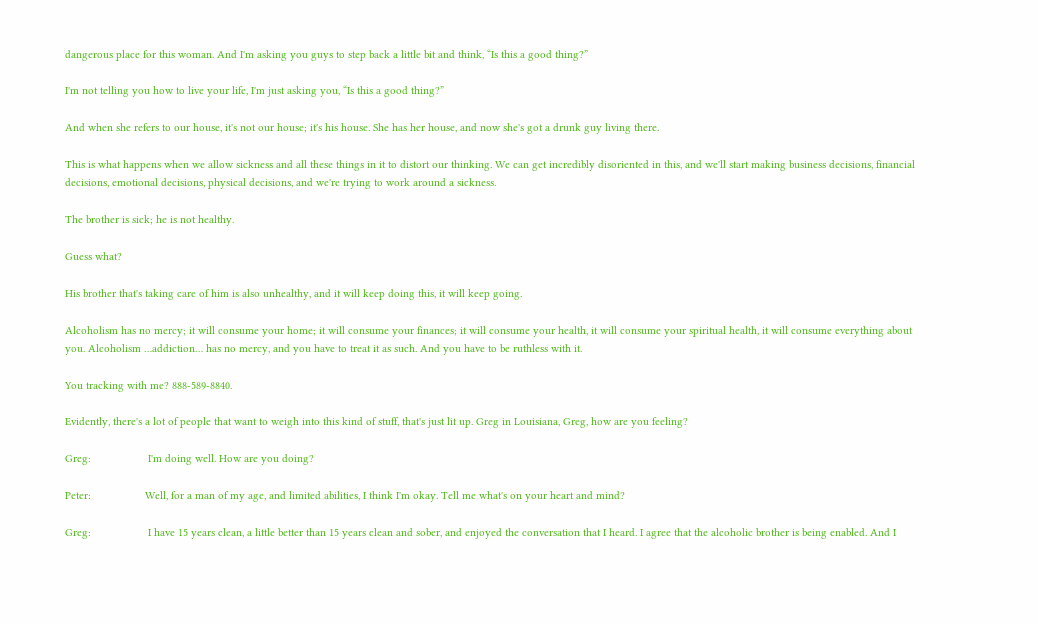dangerous place for this woman. And I'm asking you guys to step back a little bit and think, “Is this a good thing?”

I'm not telling you how to live your life, I'm just asking you, “Is this a good thing?”

And when she refers to our house, it's not our house; it's his house. She has her house, and now she's got a drunk guy living there.

This is what happens when we allow sickness and all these things in it to distort our thinking. We can get incredibly disoriented in this, and we'll start making business decisions, financial decisions, emotional decisions, physical decisions, and we're trying to work around a sickness.

The brother is sick; he is not healthy.

Guess what?

His brother that's taking care of him is also unhealthy, and it will keep doing this, it will keep going.

Alcoholism has no mercy; it will consume your home; it will consume your finances; it will consume your health, it will consume your spiritual health, it will consume everything about you. Alcoholism …addiction… has no mercy, and you have to treat it as such. And you have to be ruthless with it.

You tracking with me? 888-589-8840.

Evidently, there's a lot of people that want to weigh into this kind of stuff, that's just lit up. Greg in Louisiana, Greg, how are you feeling?

Greg:                   I'm doing well. How are you doing?

Peter:                  Well, for a man of my age, and limited abilities, I think I'm okay. Tell me what's on your heart and mind?

Greg:                   I have 15 years clean, a little better than 15 years clean and sober, and enjoyed the conversation that I heard. I agree that the alcoholic brother is being enabled. And I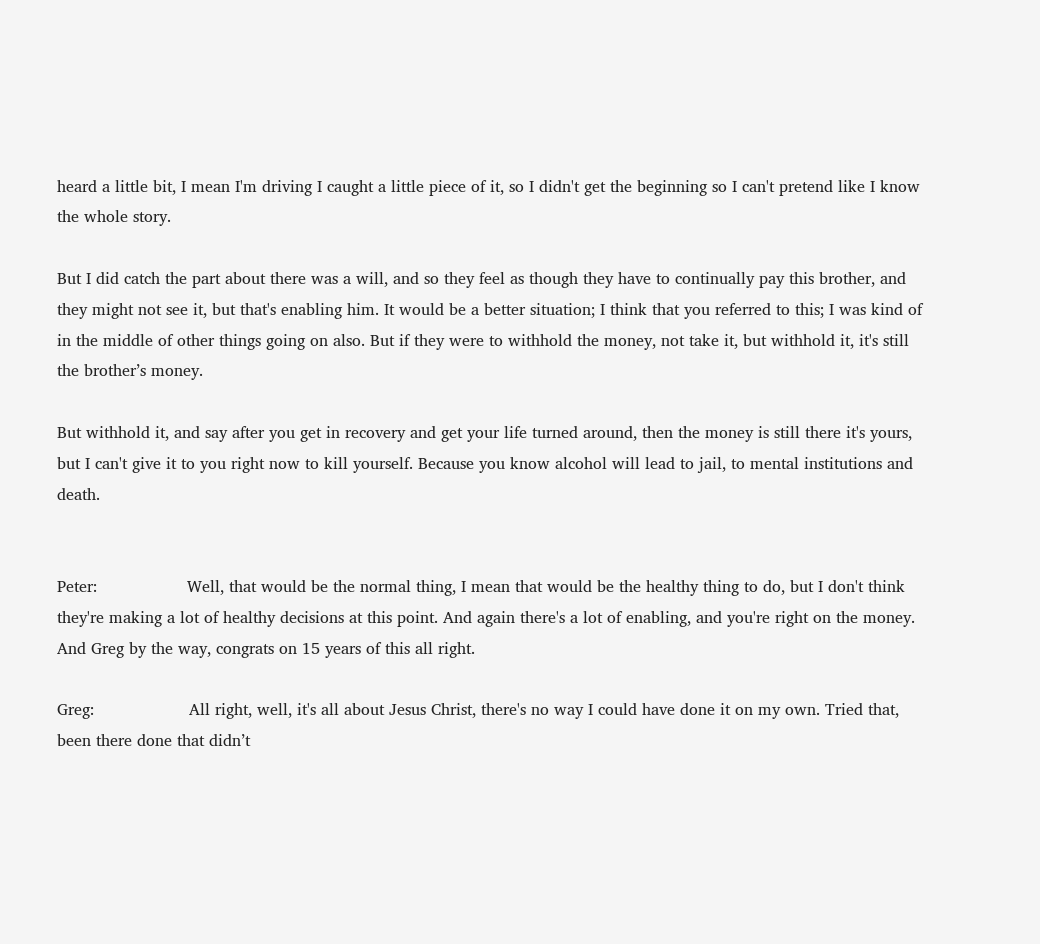heard a little bit, I mean I'm driving I caught a little piece of it, so I didn't get the beginning so I can't pretend like I know the whole story.

But I did catch the part about there was a will, and so they feel as though they have to continually pay this brother, and they might not see it, but that's enabling him. It would be a better situation; I think that you referred to this; I was kind of in the middle of other things going on also. But if they were to withhold the money, not take it, but withhold it, it's still the brother’s money.

But withhold it, and say after you get in recovery and get your life turned around, then the money is still there it's yours, but I can't give it to you right now to kill yourself. Because you know alcohol will lead to jail, to mental institutions and death.


Peter:                  Well, that would be the normal thing, I mean that would be the healthy thing to do, but I don't think they're making a lot of healthy decisions at this point. And again there's a lot of enabling, and you're right on the money. And Greg by the way, congrats on 15 years of this all right.

Greg:                   All right, well, it's all about Jesus Christ, there's no way I could have done it on my own. Tried that, been there done that didn’t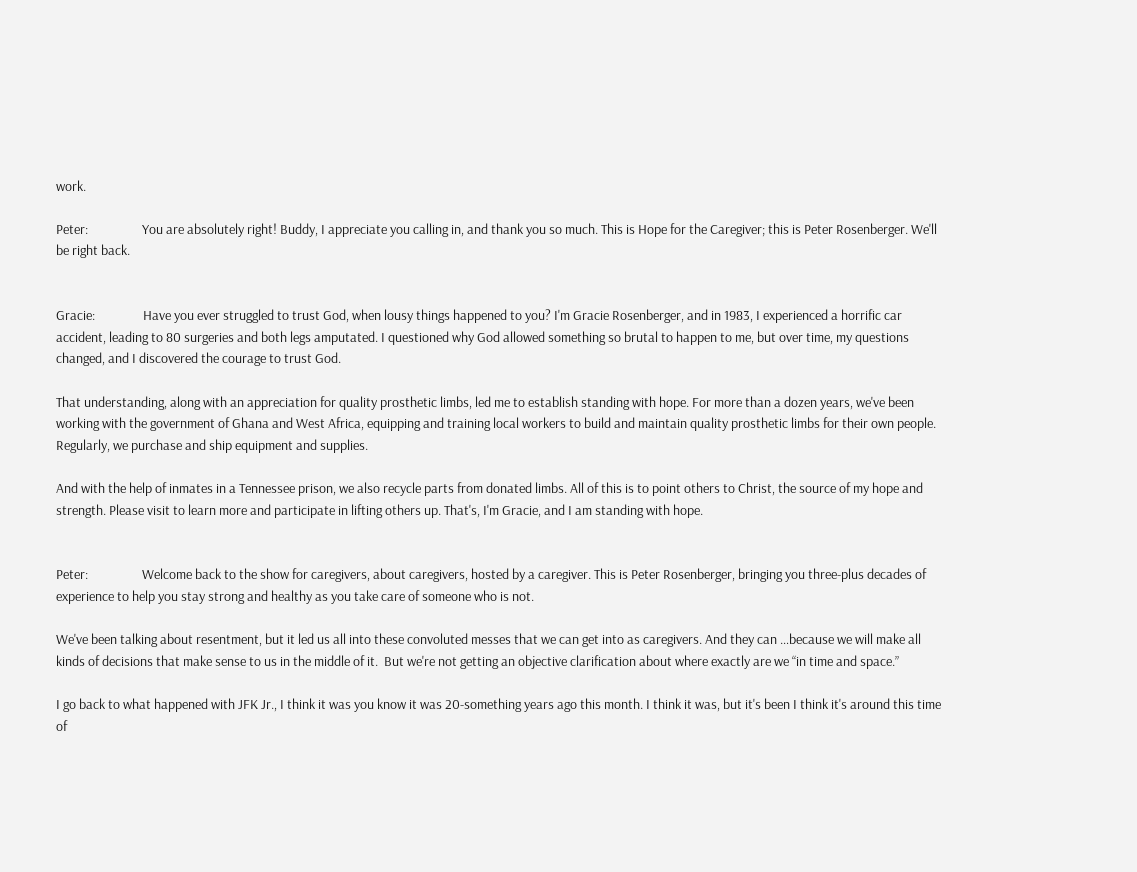work.

Peter:                  You are absolutely right! Buddy, I appreciate you calling in, and thank you so much. This is Hope for the Caregiver; this is Peter Rosenberger. We'll be right back.


Gracie:                Have you ever struggled to trust God, when lousy things happened to you? I'm Gracie Rosenberger, and in 1983, I experienced a horrific car accident, leading to 80 surgeries and both legs amputated. I questioned why God allowed something so brutal to happen to me, but over time, my questions changed, and I discovered the courage to trust God.

That understanding, along with an appreciation for quality prosthetic limbs, led me to establish standing with hope. For more than a dozen years, we've been working with the government of Ghana and West Africa, equipping and training local workers to build and maintain quality prosthetic limbs for their own people. Regularly, we purchase and ship equipment and supplies.

And with the help of inmates in a Tennessee prison, we also recycle parts from donated limbs. All of this is to point others to Christ, the source of my hope and strength. Please visit to learn more and participate in lifting others up. That's, I'm Gracie, and I am standing with hope.


Peter:                  Welcome back to the show for caregivers, about caregivers, hosted by a caregiver. This is Peter Rosenberger, bringing you three-plus decades of experience to help you stay strong and healthy as you take care of someone who is not.

We've been talking about resentment, but it led us all into these convoluted messes that we can get into as caregivers. And they can …because we will make all kinds of decisions that make sense to us in the middle of it.  But we're not getting an objective clarification about where exactly are we “in time and space.”

I go back to what happened with JFK Jr., I think it was you know it was 20-something years ago this month. I think it was, but it's been I think it's around this time of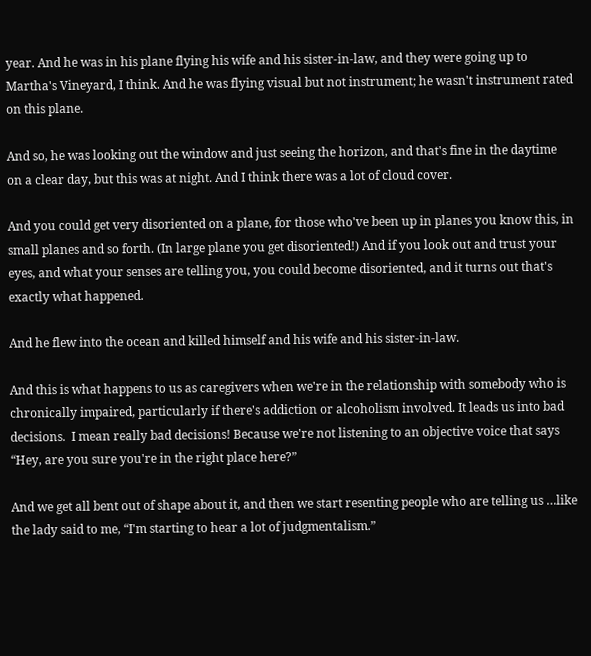year. And he was in his plane flying his wife and his sister-in-law, and they were going up to Martha's Vineyard, I think. And he was flying visual but not instrument; he wasn't instrument rated on this plane.

And so, he was looking out the window and just seeing the horizon, and that's fine in the daytime on a clear day, but this was at night. And I think there was a lot of cloud cover.

And you could get very disoriented on a plane, for those who've been up in planes you know this, in small planes and so forth. (In large plane you get disoriented!) And if you look out and trust your eyes, and what your senses are telling you, you could become disoriented, and it turns out that's exactly what happened.

And he flew into the ocean and killed himself and his wife and his sister-in-law.

And this is what happens to us as caregivers when we're in the relationship with somebody who is chronically impaired, particularly if there's addiction or alcoholism involved. It leads us into bad decisions.  I mean really bad decisions! Because we're not listening to an objective voice that says “Hey, are you sure you're in the right place here?”

And we get all bent out of shape about it, and then we start resenting people who are telling us …like the lady said to me, “I'm starting to hear a lot of judgmentalism.”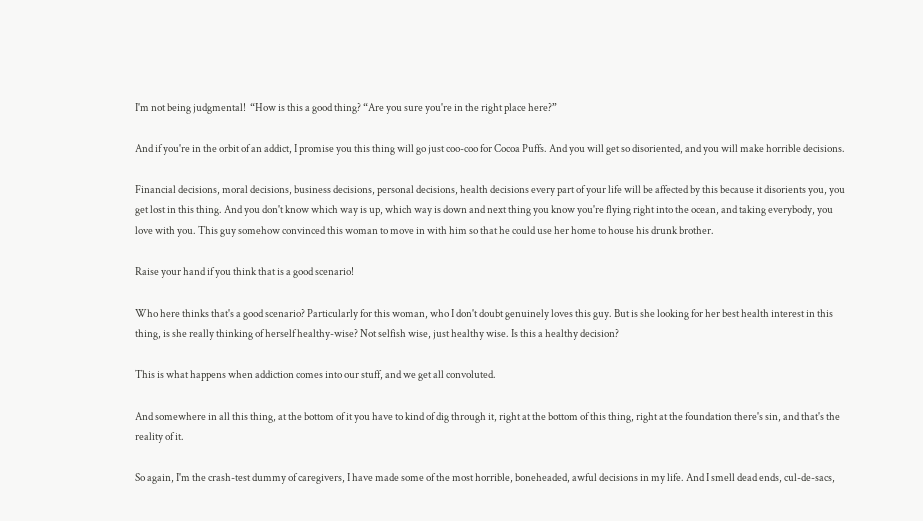I'm not being judgmental!  “How is this a good thing? “Are you sure you're in the right place here?”

And if you're in the orbit of an addict, I promise you this thing will go just coo-coo for Cocoa Puffs. And you will get so disoriented, and you will make horrible decisions.

Financial decisions, moral decisions, business decisions, personal decisions, health decisions every part of your life will be affected by this because it disorients you, you get lost in this thing. And you don't know which way is up, which way is down and next thing you know you're flying right into the ocean, and taking everybody, you love with you. This guy somehow convinced this woman to move in with him so that he could use her home to house his drunk brother.

Raise your hand if you think that is a good scenario!

Who here thinks that's a good scenario? Particularly for this woman, who I don't doubt genuinely loves this guy. But is she looking for her best health interest in this thing, is she really thinking of herself healthy-wise? Not selfish wise, just healthy wise. Is this a healthy decision?

This is what happens when addiction comes into our stuff, and we get all convoluted.

And somewhere in all this thing, at the bottom of it you have to kind of dig through it, right at the bottom of this thing, right at the foundation there's sin, and that's the reality of it.

So again, I'm the crash-test dummy of caregivers, I have made some of the most horrible, boneheaded, awful decisions in my life. And I smell dead ends, cul-de-sacs,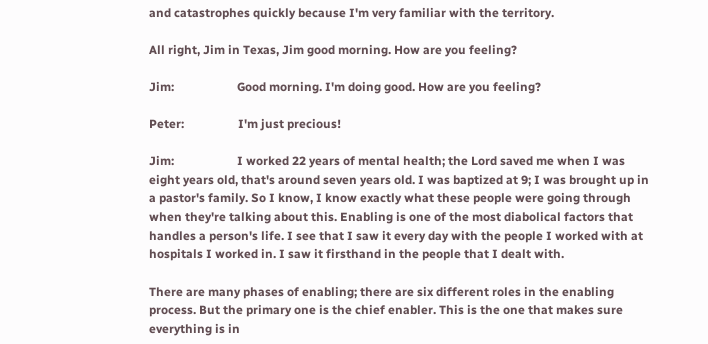and catastrophes quickly because I'm very familiar with the territory.

All right, Jim in Texas, Jim good morning. How are you feeling?

Jim:                     Good morning. I'm doing good. How are you feeling?

Peter:                  I'm just precious!

Jim:                     I worked 22 years of mental health; the Lord saved me when I was eight years old, that's around seven years old. I was baptized at 9; I was brought up in a pastor's family. So I know, I know exactly what these people were going through when they're talking about this. Enabling is one of the most diabolical factors that handles a person's life. I see that I saw it every day with the people I worked with at hospitals I worked in. I saw it firsthand in the people that I dealt with.

There are many phases of enabling; there are six different roles in the enabling process. But the primary one is the chief enabler. This is the one that makes sure everything is in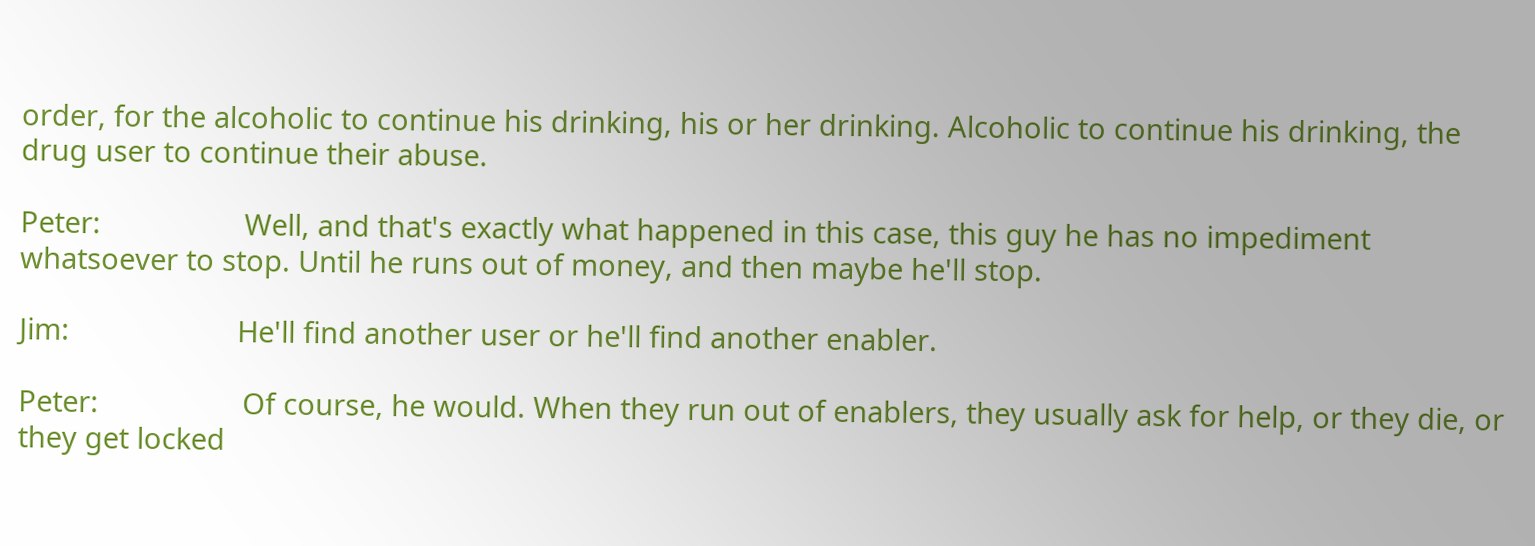order, for the alcoholic to continue his drinking, his or her drinking. Alcoholic to continue his drinking, the drug user to continue their abuse.

Peter:                  Well, and that's exactly what happened in this case, this guy he has no impediment whatsoever to stop. Until he runs out of money, and then maybe he'll stop.

Jim:                     He'll find another user or he'll find another enabler.

Peter:                  Of course, he would. When they run out of enablers, they usually ask for help, or they die, or they get locked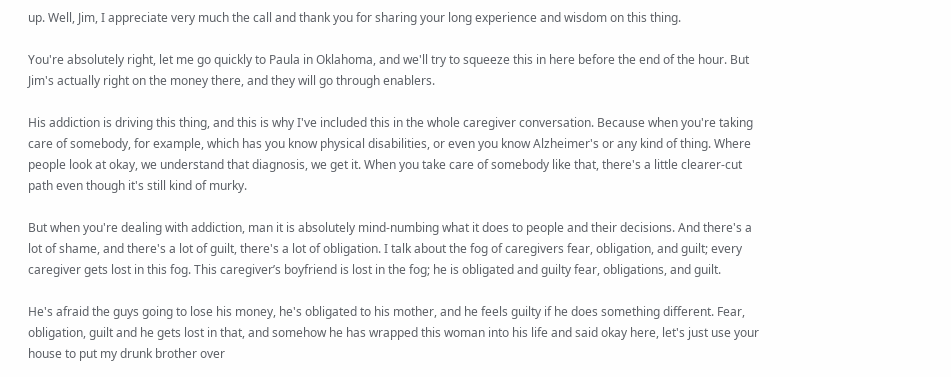up. Well, Jim, I appreciate very much the call and thank you for sharing your long experience and wisdom on this thing.

You're absolutely right, let me go quickly to Paula in Oklahoma, and we'll try to squeeze this in here before the end of the hour. But Jim's actually right on the money there, and they will go through enablers.

His addiction is driving this thing, and this is why I've included this in the whole caregiver conversation. Because when you're taking care of somebody, for example, which has you know physical disabilities, or even you know Alzheimer's or any kind of thing. Where people look at okay, we understand that diagnosis, we get it. When you take care of somebody like that, there's a little clearer-cut path even though it's still kind of murky.

But when you're dealing with addiction, man it is absolutely mind-numbing what it does to people and their decisions. And there's a lot of shame, and there's a lot of guilt, there's a lot of obligation. I talk about the fog of caregivers fear, obligation, and guilt; every caregiver gets lost in this fog. This caregiver’s boyfriend is lost in the fog; he is obligated and guilty fear, obligations, and guilt.

He's afraid the guys going to lose his money, he's obligated to his mother, and he feels guilty if he does something different. Fear, obligation, guilt and he gets lost in that, and somehow he has wrapped this woman into his life and said okay here, let's just use your house to put my drunk brother over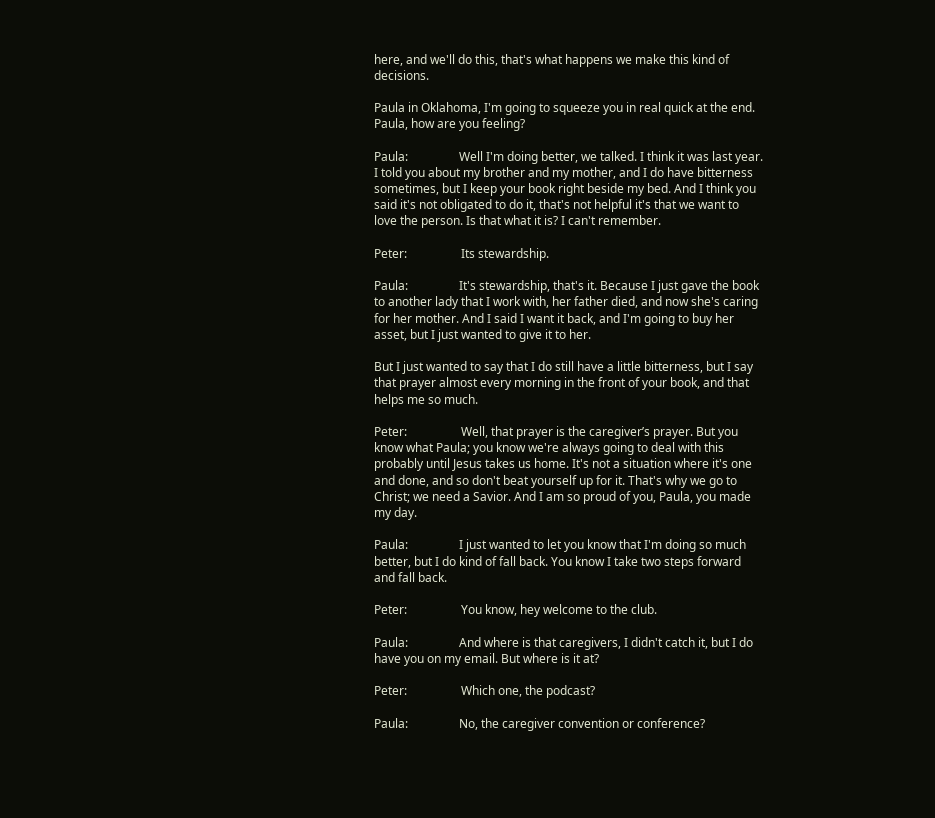here, and we'll do this, that's what happens we make this kind of decisions.

Paula in Oklahoma, I'm going to squeeze you in real quick at the end. Paula, how are you feeling?

Paula:                 Well I'm doing better, we talked. I think it was last year. I told you about my brother and my mother, and I do have bitterness sometimes, but I keep your book right beside my bed. And I think you said it's not obligated to do it, that's not helpful it's that we want to love the person. Is that what it is? I can't remember.

Peter:                  Its stewardship.

Paula:                 It's stewardship, that's it. Because I just gave the book to another lady that I work with, her father died, and now she's caring for her mother. And I said I want it back, and I'm going to buy her asset, but I just wanted to give it to her.

But I just wanted to say that I do still have a little bitterness, but I say that prayer almost every morning in the front of your book, and that helps me so much.

Peter:                  Well, that prayer is the caregiver’s prayer. But you know what Paula; you know we're always going to deal with this probably until Jesus takes us home. It's not a situation where it's one and done, and so don't beat yourself up for it. That's why we go to Christ; we need a Savior. And I am so proud of you, Paula, you made my day.

Paula:                 I just wanted to let you know that I'm doing so much better, but I do kind of fall back. You know I take two steps forward and fall back.

Peter:                  You know, hey welcome to the club.

Paula:                 And where is that caregivers, I didn't catch it, but I do have you on my email. But where is it at?

Peter:                  Which one, the podcast?

Paula:                 No, the caregiver convention or conference?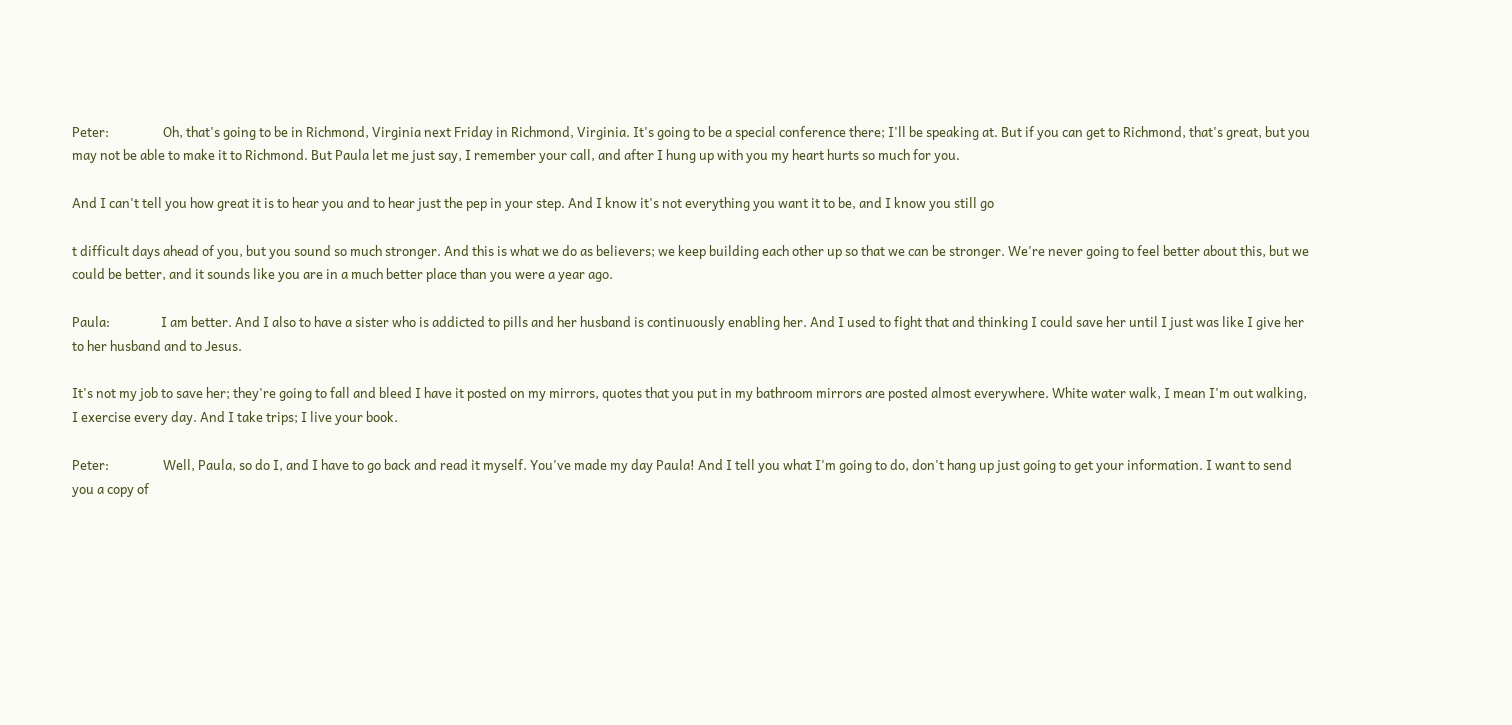Peter:                  Oh, that's going to be in Richmond, Virginia next Friday in Richmond, Virginia. It's going to be a special conference there; I'll be speaking at. But if you can get to Richmond, that's great, but you may not be able to make it to Richmond. But Paula let me just say, I remember your call, and after I hung up with you my heart hurts so much for you.

And I can't tell you how great it is to hear you and to hear just the pep in your step. And I know it's not everything you want it to be, and I know you still go

t difficult days ahead of you, but you sound so much stronger. And this is what we do as believers; we keep building each other up so that we can be stronger. We're never going to feel better about this, but we could be better, and it sounds like you are in a much better place than you were a year ago.

Paula:                 I am better. And I also to have a sister who is addicted to pills and her husband is continuously enabling her. And I used to fight that and thinking I could save her until I just was like I give her to her husband and to Jesus.

It's not my job to save her; they're going to fall and bleed I have it posted on my mirrors, quotes that you put in my bathroom mirrors are posted almost everywhere. White water walk, I mean I'm out walking, I exercise every day. And I take trips; I live your book.

Peter:                  Well, Paula, so do I, and I have to go back and read it myself. You've made my day Paula! And I tell you what I'm going to do, don't hang up just going to get your information. I want to send you a copy of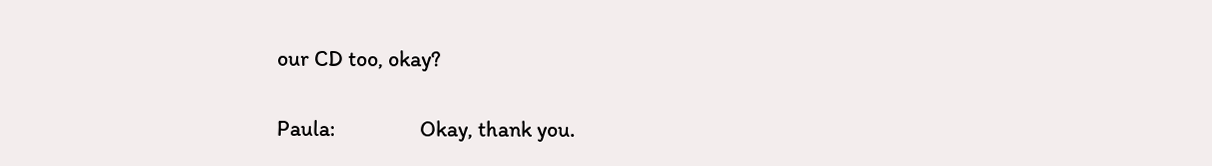our CD too, okay?

Paula:                 Okay, thank you.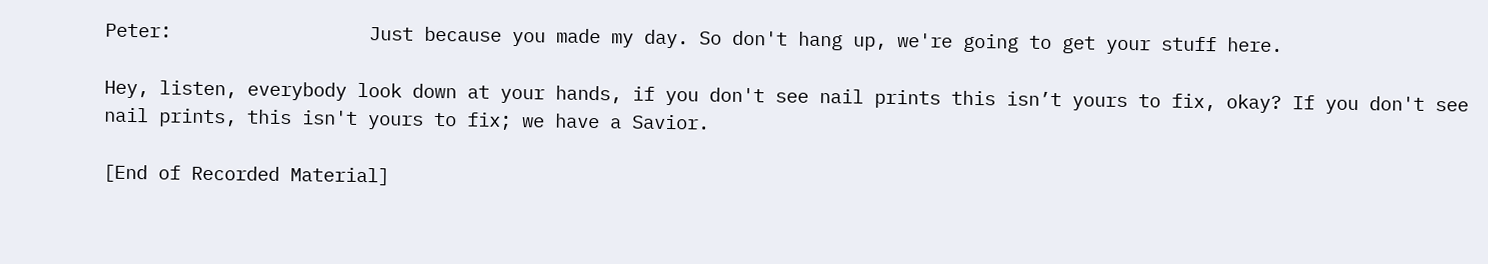Peter:                  Just because you made my day. So don't hang up, we're going to get your stuff here.

Hey, listen, everybody look down at your hands, if you don't see nail prints this isn’t yours to fix, okay? If you don't see nail prints, this isn't yours to fix; we have a Savior.

[End of Recorded Material]